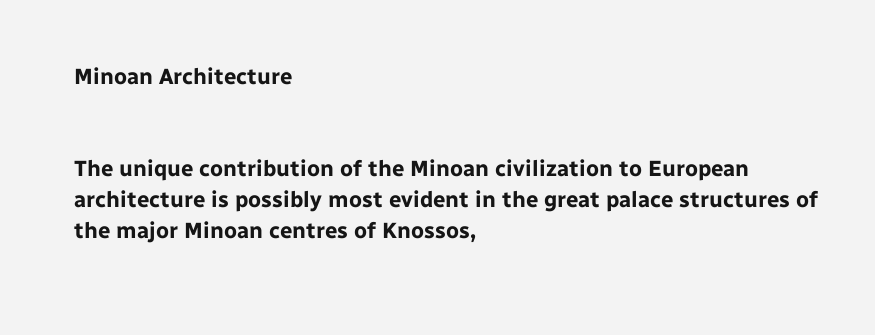Minoan Architecture


The unique contribution of the Minoan civilization to European architecture is possibly most evident in the great palace structures of the major Minoan centres of Knossos,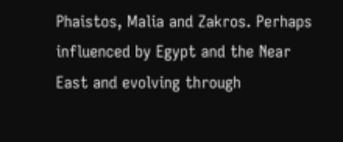Phaistos, Malia and Zakros. Perhaps influenced by Egypt and the Near East and evolving through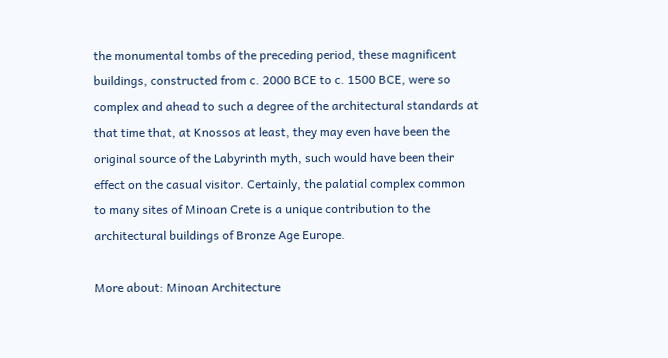the monumental tombs of the preceding period, these magnificent buildings, constructed from c. 2000 BCE to c. 1500 BCE, were so complex and ahead to such a degree of the architectural standards at that time that, at Knossos at least, they may even have been the original source of the Labyrinth myth, such would have been their effect on the casual visitor. Certainly, the palatial complex common to many sites of Minoan Crete is a unique contribution to the architectural buildings of Bronze Age Europe.

More about: Minoan Architecture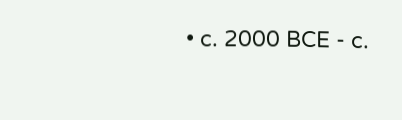• c. 2000 BCE - c.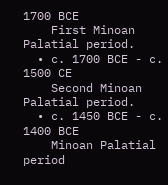1700 BCE
    First Minoan Palatial period.
  • c. 1700 BCE - c. 1500 CE
    Second Minoan Palatial period.
  • c. 1450 BCE - c. 1400 BCE
    Minoan Palatial period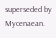superseded by Mycenaean.